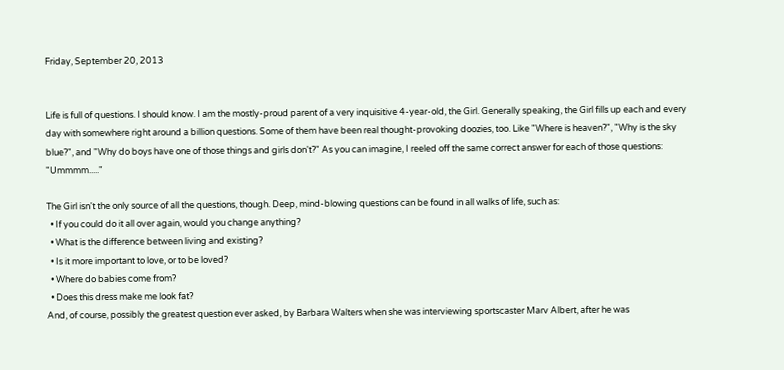Friday, September 20, 2013


Life is full of questions. I should know. I am the mostly-proud parent of a very inquisitive 4-year-old, the Girl. Generally speaking, the Girl fills up each and every day with somewhere right around a billion questions. Some of them have been real thought-provoking doozies, too. Like "Where is heaven?", "Why is the sky blue?", and "Why do boys have one of those things and girls don't?" As you can imagine, I reeled off the same correct answer for each of those questions: "Ummmm....."

The Girl isn't the only source of all the questions, though. Deep, mind-blowing questions can be found in all walks of life, such as:
  • If you could do it all over again, would you change anything?
  • What is the difference between living and existing?
  • Is it more important to love, or to be loved?
  • Where do babies come from?
  • Does this dress make me look fat?
And, of course, possibly the greatest question ever asked, by Barbara Walters when she was interviewing sportscaster Marv Albert, after he was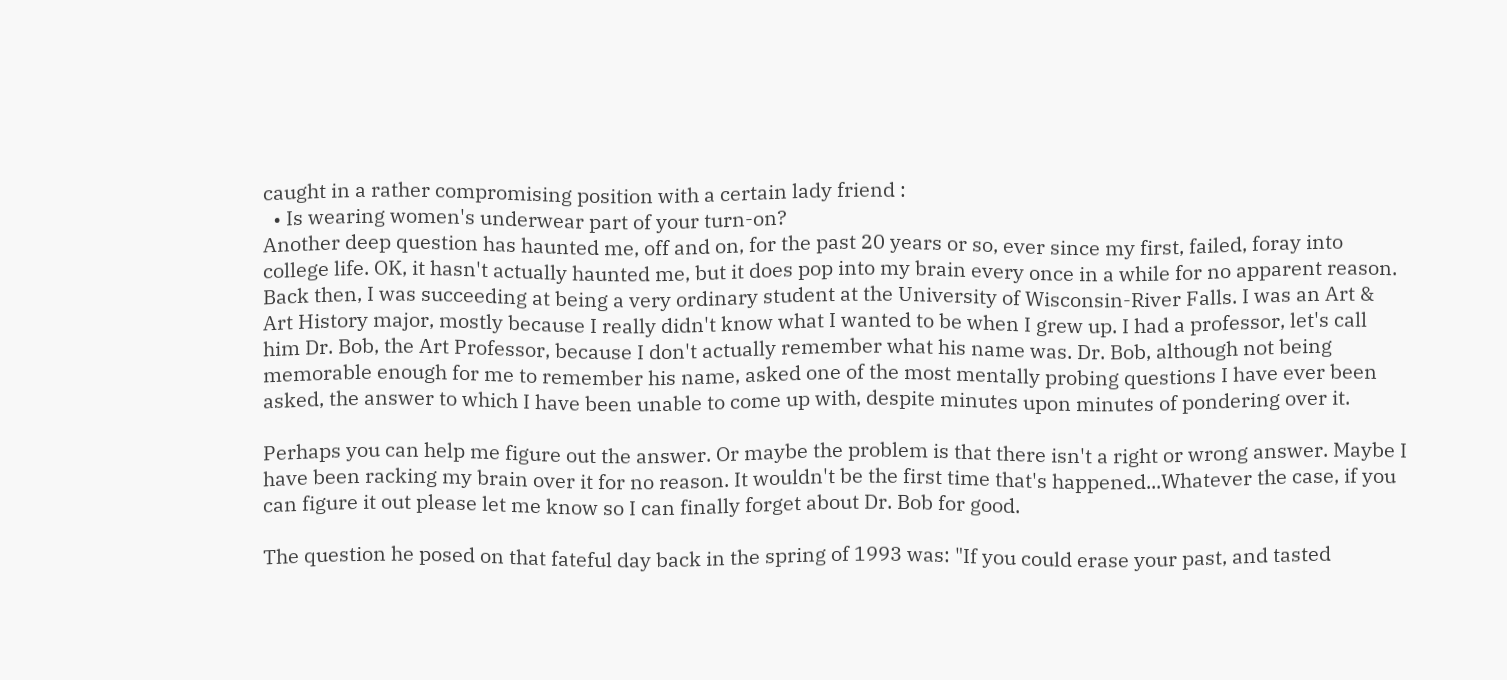caught in a rather compromising position with a certain lady friend :
  • Is wearing women's underwear part of your turn-on?
Another deep question has haunted me, off and on, for the past 20 years or so, ever since my first, failed, foray into college life. OK, it hasn't actually haunted me, but it does pop into my brain every once in a while for no apparent reason. Back then, I was succeeding at being a very ordinary student at the University of Wisconsin-River Falls. I was an Art & Art History major, mostly because I really didn't know what I wanted to be when I grew up. I had a professor, let's call him Dr. Bob, the Art Professor, because I don't actually remember what his name was. Dr. Bob, although not being memorable enough for me to remember his name, asked one of the most mentally probing questions I have ever been asked, the answer to which I have been unable to come up with, despite minutes upon minutes of pondering over it.

Perhaps you can help me figure out the answer. Or maybe the problem is that there isn't a right or wrong answer. Maybe I have been racking my brain over it for no reason. It wouldn't be the first time that's happened...Whatever the case, if you can figure it out please let me know so I can finally forget about Dr. Bob for good.

The question he posed on that fateful day back in the spring of 1993 was: "If you could erase your past, and tasted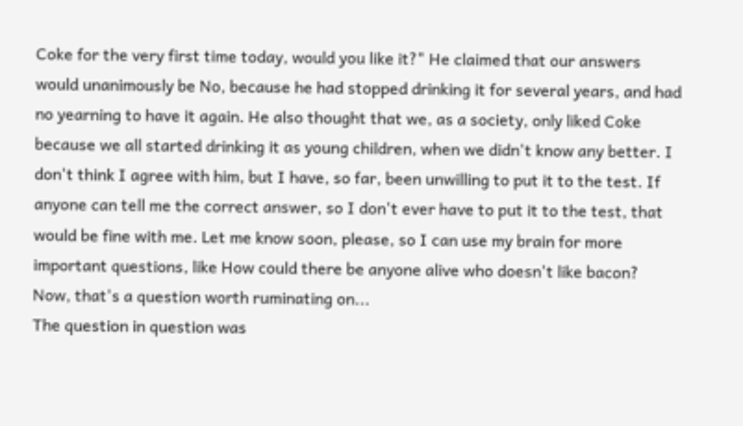Coke for the very first time today, would you like it?" He claimed that our answers would unanimously be No, because he had stopped drinking it for several years, and had no yearning to have it again. He also thought that we, as a society, only liked Coke because we all started drinking it as young children, when we didn't know any better. I don't think I agree with him, but I have, so far, been unwilling to put it to the test. If anyone can tell me the correct answer, so I don't ever have to put it to the test, that would be fine with me. Let me know soon, please, so I can use my brain for more important questions, like How could there be anyone alive who doesn't like bacon? Now, that's a question worth ruminating on...
The question in question was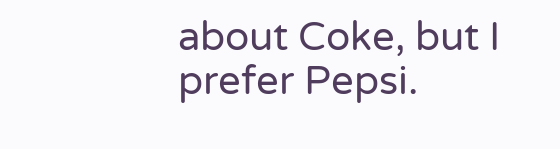about Coke, but I prefer Pepsi.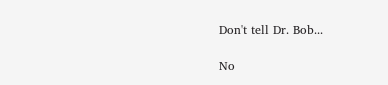Don't tell Dr. Bob...

No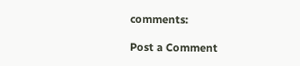comments:

Post a Comment